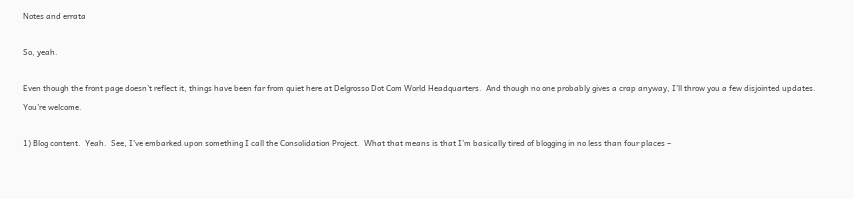Notes and errata

So, yeah.

Even though the front page doesn’t reflect it, things have been far from quiet here at Delgrosso Dot Com World Headquarters.  And though no one probably gives a crap anyway, I’ll throw you a few disjointed updates.  You’re welcome.

1) Blog content.  Yeah.  See, I’ve embarked upon something I call the Consolidation Project.  What that means is that I’m basically tired of blogging in no less than four places –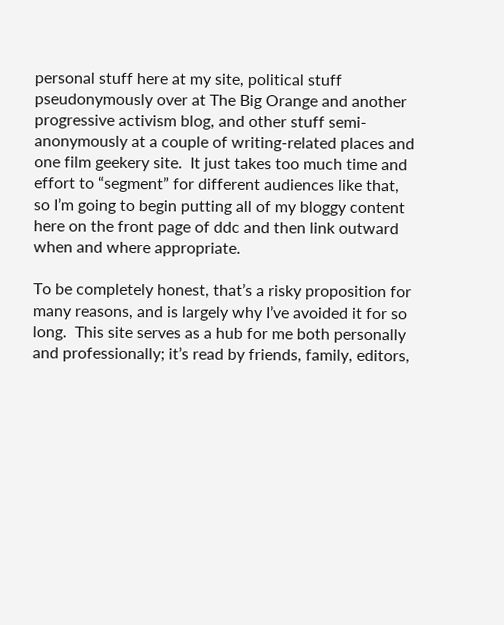personal stuff here at my site, political stuff pseudonymously over at The Big Orange and another progressive activism blog, and other stuff semi-anonymously at a couple of writing-related places and one film geekery site.  It just takes too much time and effort to “segment” for different audiences like that, so I’m going to begin putting all of my bloggy content here on the front page of ddc and then link outward when and where appropriate.

To be completely honest, that’s a risky proposition for many reasons, and is largely why I’ve avoided it for so long.  This site serves as a hub for me both personally and professionally; it’s read by friends, family, editors,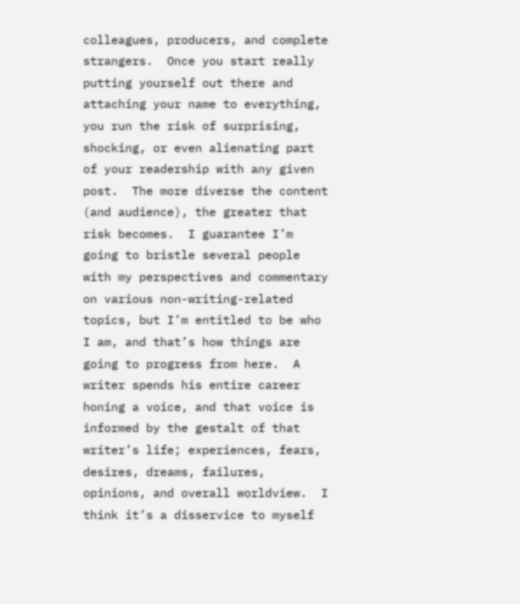colleagues, producers, and complete strangers.  Once you start really putting yourself out there and attaching your name to everything, you run the risk of surprising, shocking, or even alienating part of your readership with any given post.  The more diverse the content (and audience), the greater that risk becomes.  I guarantee I’m going to bristle several people with my perspectives and commentary on various non-writing-related topics, but I’m entitled to be who I am, and that’s how things are going to progress from here.  A writer spends his entire career honing a voice, and that voice is informed by the gestalt of that writer’s life; experiences, fears, desires, dreams, failures, opinions, and overall worldview.  I think it’s a disservice to myself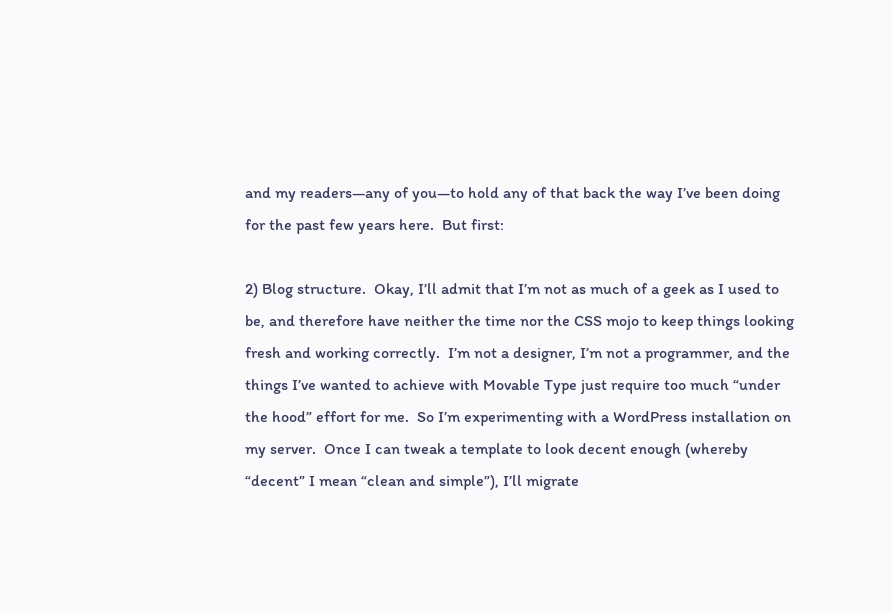and my readers—any of you—to hold any of that back the way I’ve been doing for the past few years here.  But first:

2) Blog structure.  Okay, I’ll admit that I’m not as much of a geek as I used to be, and therefore have neither the time nor the CSS mojo to keep things looking fresh and working correctly.  I’m not a designer, I’m not a programmer, and the things I’ve wanted to achieve with Movable Type just require too much “under the hood” effort for me.  So I’m experimenting with a WordPress installation on my server.  Once I can tweak a template to look decent enough (whereby “decent” I mean “clean and simple”), I’ll migrate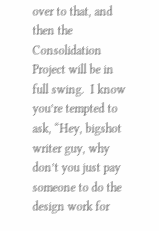over to that, and then the Consolidation Project will be in full swing.  I know you’re tempted to ask, “Hey, bigshot writer guy, why don’t you just pay someone to do the design work for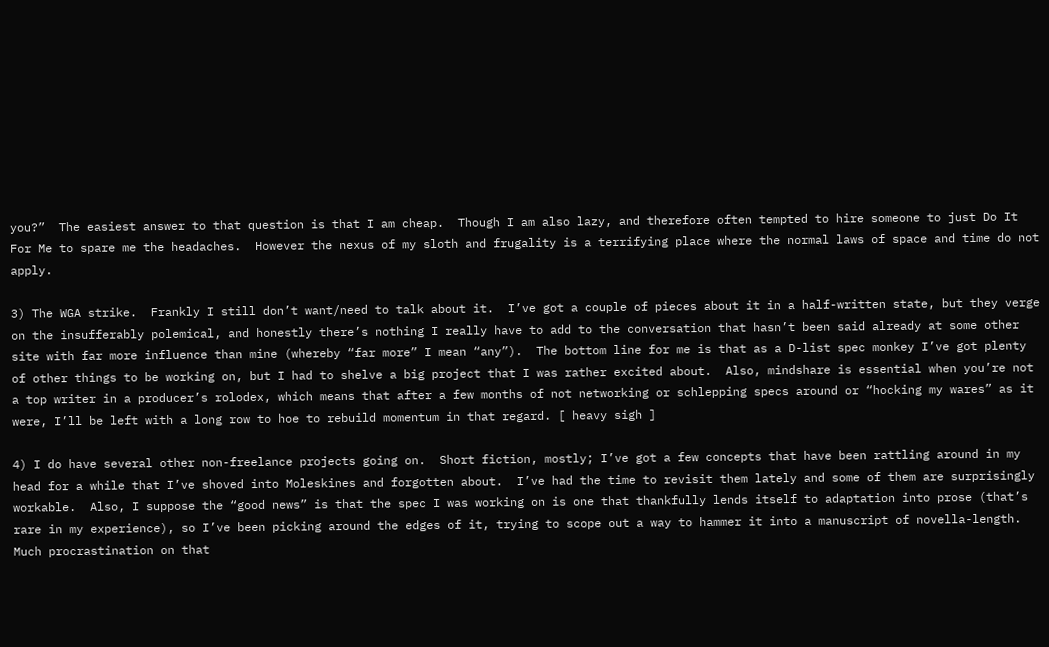you?”  The easiest answer to that question is that I am cheap.  Though I am also lazy, and therefore often tempted to hire someone to just Do It For Me to spare me the headaches.  However the nexus of my sloth and frugality is a terrifying place where the normal laws of space and time do not apply.

3) The WGA strike.  Frankly I still don’t want/need to talk about it.  I’ve got a couple of pieces about it in a half-written state, but they verge on the insufferably polemical, and honestly there’s nothing I really have to add to the conversation that hasn’t been said already at some other site with far more influence than mine (whereby “far more” I mean “any”).  The bottom line for me is that as a D-list spec monkey I’ve got plenty of other things to be working on, but I had to shelve a big project that I was rather excited about.  Also, mindshare is essential when you’re not a top writer in a producer’s rolodex, which means that after a few months of not networking or schlepping specs around or “hocking my wares” as it were, I’ll be left with a long row to hoe to rebuild momentum in that regard. [ heavy sigh ]

4) I do have several other non-freelance projects going on.  Short fiction, mostly; I’ve got a few concepts that have been rattling around in my head for a while that I’ve shoved into Moleskines and forgotten about.  I’ve had the time to revisit them lately and some of them are surprisingly workable.  Also, I suppose the “good news” is that the spec I was working on is one that thankfully lends itself to adaptation into prose (that’s rare in my experience), so I’ve been picking around the edges of it, trying to scope out a way to hammer it into a manuscript of novella-length.  Much procrastination on that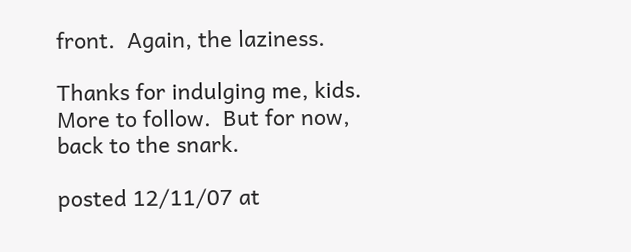front.  Again, the laziness.

Thanks for indulging me, kids.  More to follow.  But for now, back to the snark.

posted 12/11/07 at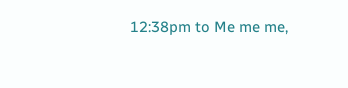12:38pm to Me me me,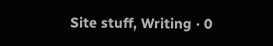Site stuff, Writing · 0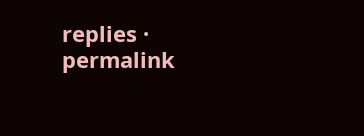replies · permalink